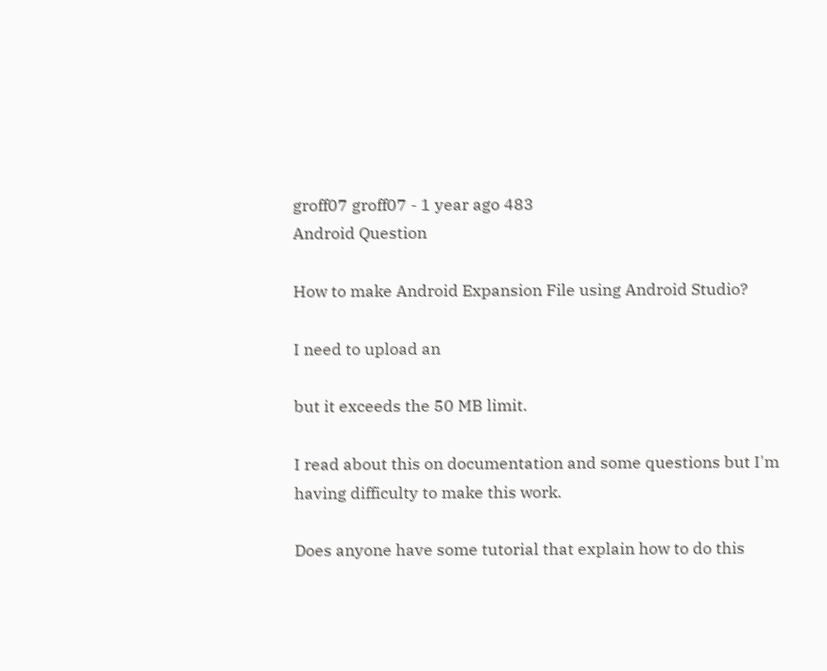groff07 groff07 - 1 year ago 483
Android Question

How to make Android Expansion File using Android Studio?

I need to upload an

but it exceeds the 50 MB limit.

I read about this on documentation and some questions but I'm having difficulty to make this work.

Does anyone have some tutorial that explain how to do this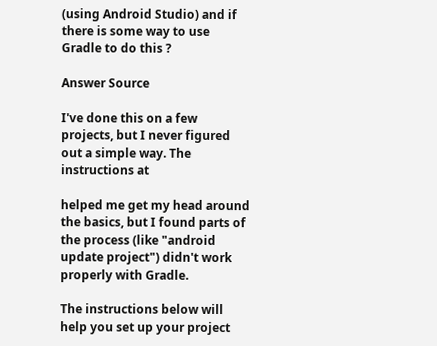(using Android Studio) and if there is some way to use Gradle to do this ?

Answer Source

I've done this on a few projects, but I never figured out a simple way. The instructions at

helped me get my head around the basics, but I found parts of the process (like "android update project") didn't work properly with Gradle.

The instructions below will help you set up your project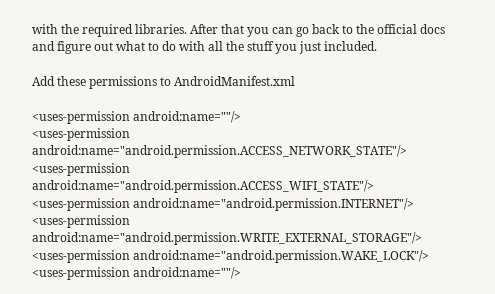with the required libraries. After that you can go back to the official docs and figure out what to do with all the stuff you just included.

Add these permissions to AndroidManifest.xml

<uses-permission android:name=""/>
<uses-permission android:name="android.permission.ACCESS_NETWORK_STATE"/>
<uses-permission android:name="android.permission.ACCESS_WIFI_STATE"/>
<uses-permission android:name="android.permission.INTERNET"/>
<uses-permission android:name="android.permission.WRITE_EXTERNAL_STORAGE"/>
<uses-permission android:name="android.permission.WAKE_LOCK"/>
<uses-permission android:name=""/>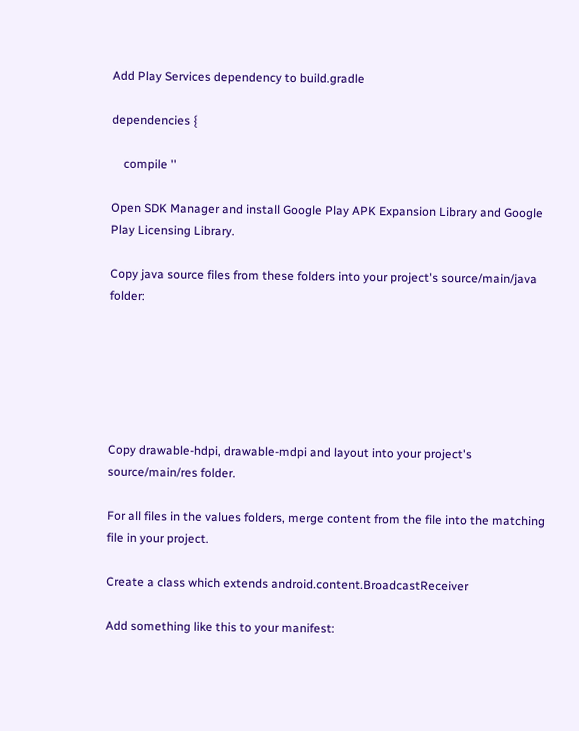Add Play Services dependency to build.gradle

dependencies {

    compile ''

Open SDK Manager and install Google Play APK Expansion Library and Google Play Licensing Library.

Copy java source files from these folders into your project's source/main/java folder:






Copy drawable-hdpi, drawable-mdpi and layout into your project's source/main/res folder.

For all files in the values folders, merge content from the file into the matching file in your project.

Create a class which extends android.content.BroadcastReceiver

Add something like this to your manifest: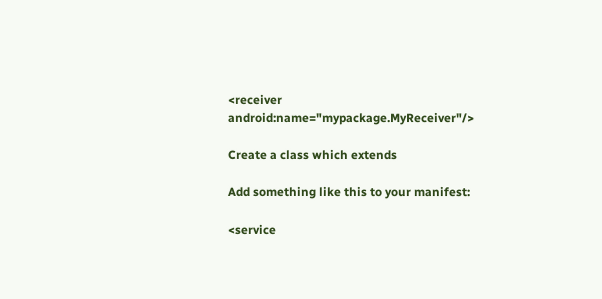<receiver android:name="mypackage.MyReceiver"/>

Create a class which extends

Add something like this to your manifest:

<service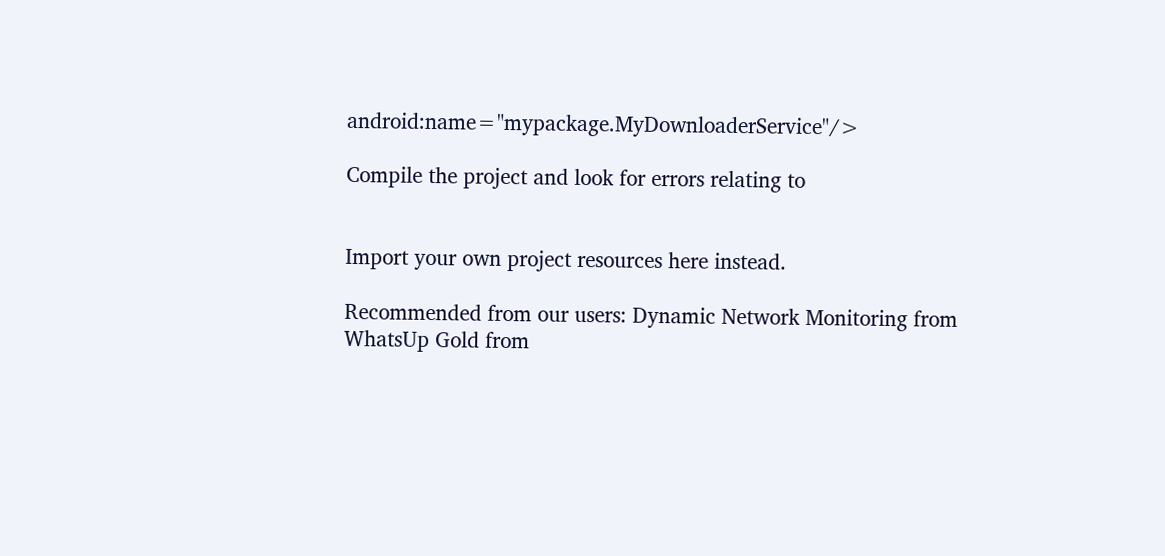android:name="mypackage.MyDownloaderService"/>

Compile the project and look for errors relating to


Import your own project resources here instead.

Recommended from our users: Dynamic Network Monitoring from WhatsUp Gold from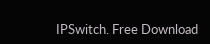IPSwitch. Free Download